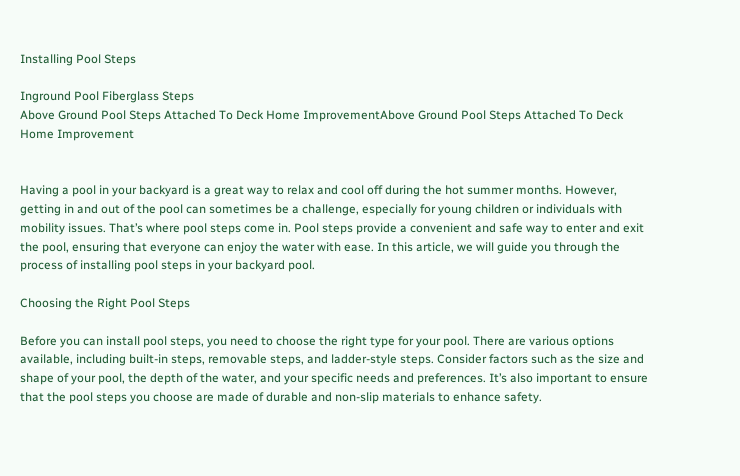Installing Pool Steps

Inground Pool Fiberglass Steps
Above Ground Pool Steps Attached To Deck Home ImprovementAbove Ground Pool Steps Attached To Deck Home Improvement


Having a pool in your backyard is a great way to relax and cool off during the hot summer months. However, getting in and out of the pool can sometimes be a challenge, especially for young children or individuals with mobility issues. That’s where pool steps come in. Pool steps provide a convenient and safe way to enter and exit the pool, ensuring that everyone can enjoy the water with ease. In this article, we will guide you through the process of installing pool steps in your backyard pool.

Choosing the Right Pool Steps

Before you can install pool steps, you need to choose the right type for your pool. There are various options available, including built-in steps, removable steps, and ladder-style steps. Consider factors such as the size and shape of your pool, the depth of the water, and your specific needs and preferences. It’s also important to ensure that the pool steps you choose are made of durable and non-slip materials to enhance safety.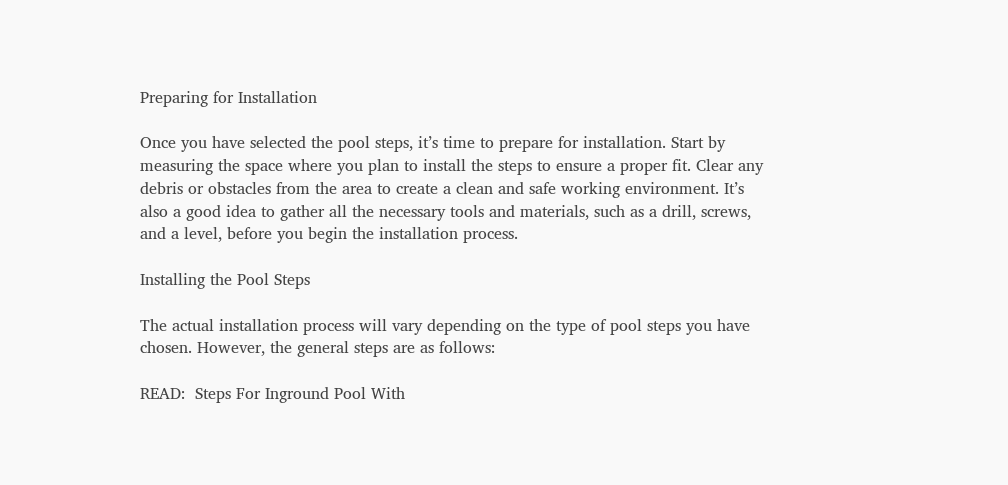Preparing for Installation

Once you have selected the pool steps, it’s time to prepare for installation. Start by measuring the space where you plan to install the steps to ensure a proper fit. Clear any debris or obstacles from the area to create a clean and safe working environment. It’s also a good idea to gather all the necessary tools and materials, such as a drill, screws, and a level, before you begin the installation process.

Installing the Pool Steps

The actual installation process will vary depending on the type of pool steps you have chosen. However, the general steps are as follows:

READ:  Steps For Inground Pool With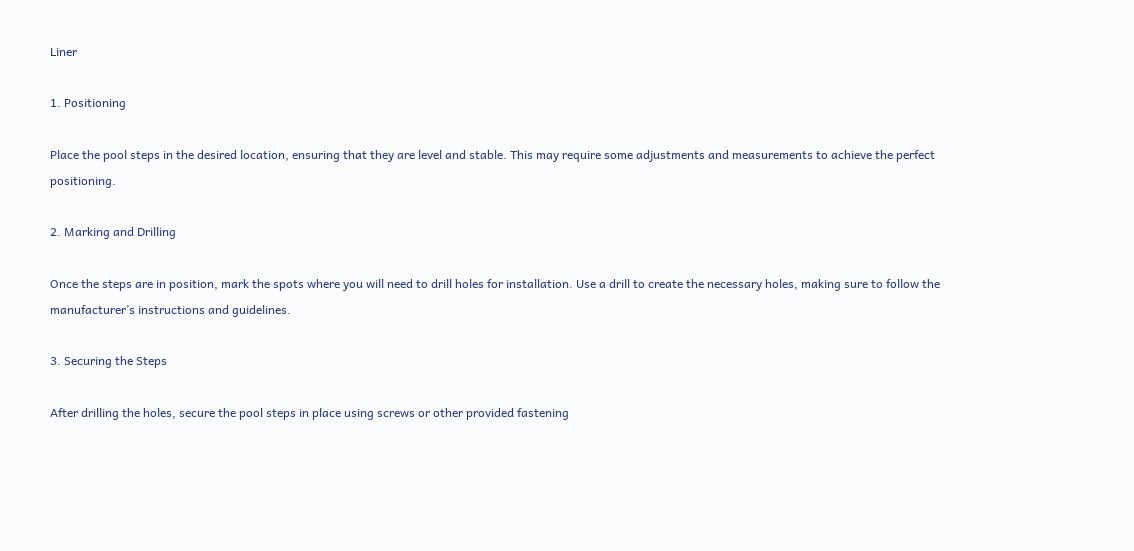Liner

1. Positioning

Place the pool steps in the desired location, ensuring that they are level and stable. This may require some adjustments and measurements to achieve the perfect positioning.

2. Marking and Drilling

Once the steps are in position, mark the spots where you will need to drill holes for installation. Use a drill to create the necessary holes, making sure to follow the manufacturer’s instructions and guidelines.

3. Securing the Steps

After drilling the holes, secure the pool steps in place using screws or other provided fastening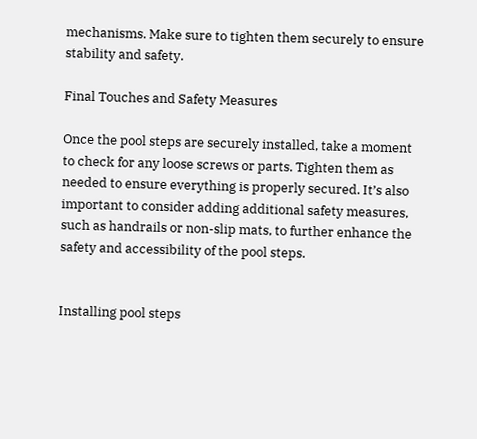mechanisms. Make sure to tighten them securely to ensure stability and safety.

Final Touches and Safety Measures

Once the pool steps are securely installed, take a moment to check for any loose screws or parts. Tighten them as needed to ensure everything is properly secured. It’s also important to consider adding additional safety measures, such as handrails or non-slip mats, to further enhance the safety and accessibility of the pool steps.


Installing pool steps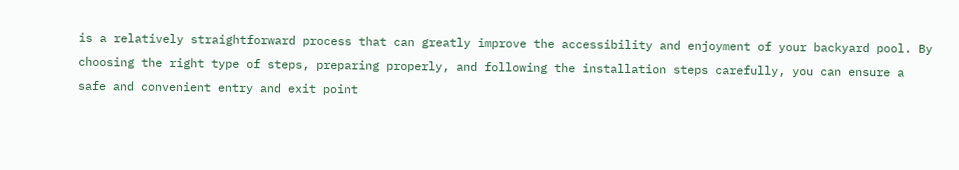is a relatively straightforward process that can greatly improve the accessibility and enjoyment of your backyard pool. By choosing the right type of steps, preparing properly, and following the installation steps carefully, you can ensure a safe and convenient entry and exit point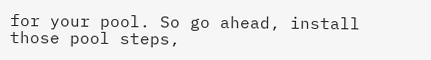for your pool. So go ahead, install those pool steps,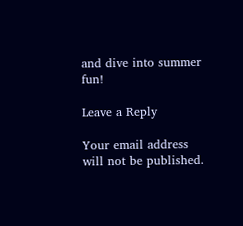and dive into summer fun!

Leave a Reply

Your email address will not be published.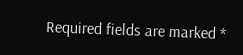Required fields are marked *